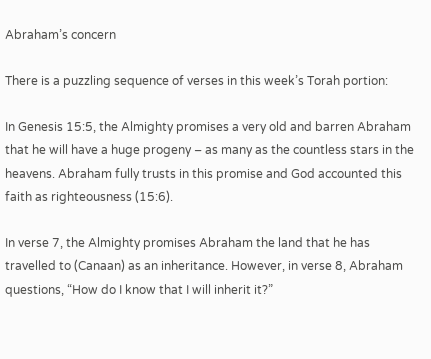Abraham’s concern

There is a puzzling sequence of verses in this week’s Torah portion:

In Genesis 15:5, the Almighty promises a very old and barren Abraham that he will have a huge progeny – as many as the countless stars in the heavens. Abraham fully trusts in this promise and God accounted this faith as righteousness (15:6).

In verse 7, the Almighty promises Abraham the land that he has travelled to (Canaan) as an inheritance. However, in verse 8, Abraham questions, “How do I know that I will inherit it?”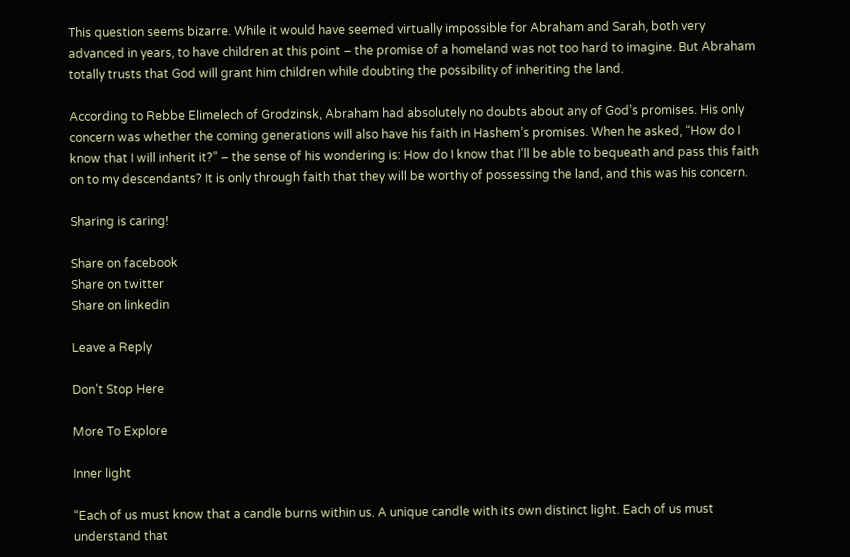This question seems bizarre. While it would have seemed virtually impossible for Abraham and Sarah, both very advanced in years, to have children at this point – the promise of a homeland was not too hard to imagine. But Abraham totally trusts that God will grant him children while doubting the possibility of inheriting the land.

According to Rebbe Elimelech of Grodzinsk, Abraham had absolutely no doubts about any of God’s promises. His only concern was whether the coming generations will also have his faith in Hashem’s promises. When he asked, “How do I know that I will inherit it?” – the sense of his wondering is: How do I know that I’ll be able to bequeath and pass this faith on to my descendants? It is only through faith that they will be worthy of possessing the land, and this was his concern.

Sharing is caring!

Share on facebook
Share on twitter
Share on linkedin

Leave a Reply

Don’t Stop Here

More To Explore

Inner light

“Each of us must know that a candle burns within us. A unique candle with its own distinct light. Each of us must understand that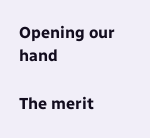Opening our hand

The merit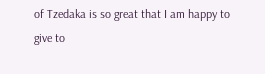of Tzedaka is so great that I am happy to give to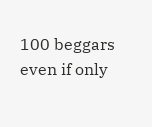100 beggars even if only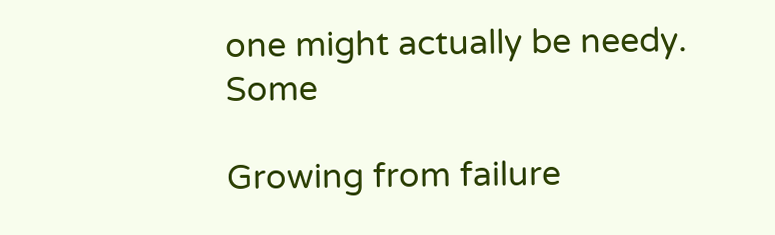one might actually be needy. Some

Growing from failure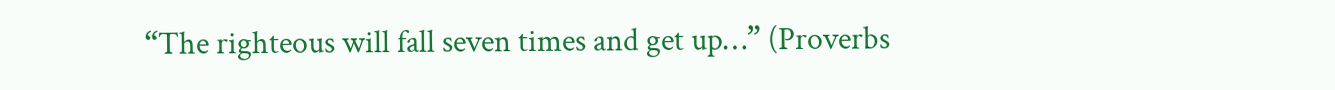“The righteous will fall seven times and get up…” (Proverbs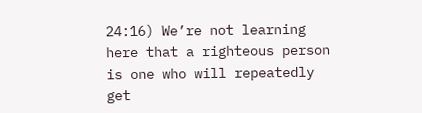24:16) We’re not learning here that a righteous person is one who will repeatedly get